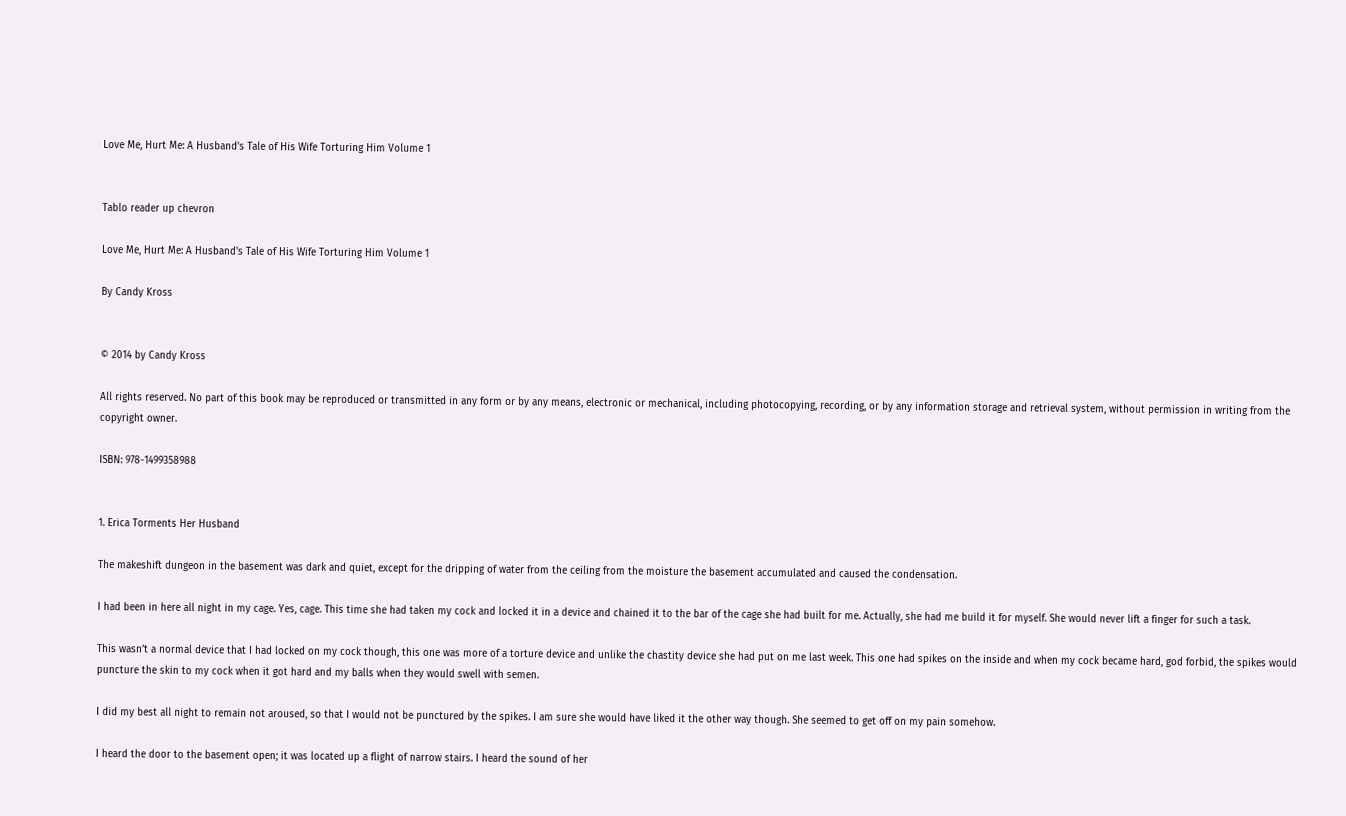Love Me, Hurt Me: A Husband's Tale of His Wife Torturing Him Volume 1


Tablo reader up chevron

Love Me, Hurt Me: A Husband's Tale of His Wife Torturing Him Volume 1

By Candy Kross


© 2014 by Candy Kross

All rights reserved. No part of this book may be reproduced or transmitted in any form or by any means, electronic or mechanical, including photocopying, recording, or by any information storage and retrieval system, without permission in writing from the copyright owner.

ISBN: 978-1499358988


1. Erica Torments Her Husband

The makeshift dungeon in the basement was dark and quiet, except for the dripping of water from the ceiling from the moisture the basement accumulated and caused the condensation.

I had been in here all night in my cage. Yes, cage. This time she had taken my cock and locked it in a device and chained it to the bar of the cage she had built for me. Actually, she had me build it for myself. She would never lift a finger for such a task.

This wasn’t a normal device that I had locked on my cock though, this one was more of a torture device and unlike the chastity device she had put on me last week. This one had spikes on the inside and when my cock became hard, god forbid, the spikes would puncture the skin to my cock when it got hard and my balls when they would swell with semen.

I did my best all night to remain not aroused, so that I would not be punctured by the spikes. I am sure she would have liked it the other way though. She seemed to get off on my pain somehow.

I heard the door to the basement open; it was located up a flight of narrow stairs. I heard the sound of her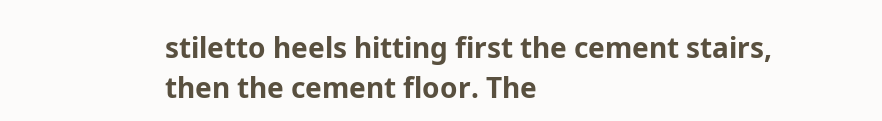stiletto heels hitting first the cement stairs, then the cement floor. The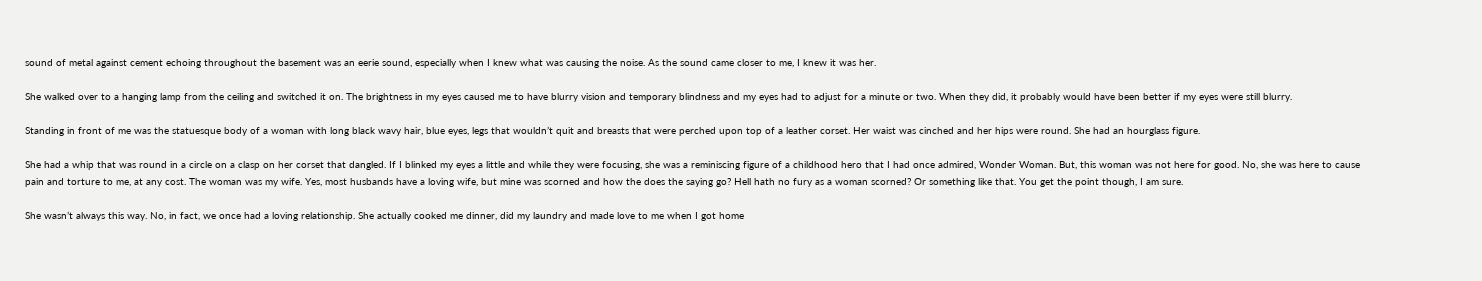sound of metal against cement echoing throughout the basement was an eerie sound, especially when I knew what was causing the noise. As the sound came closer to me, I knew it was her.

She walked over to a hanging lamp from the ceiling and switched it on. The brightness in my eyes caused me to have blurry vision and temporary blindness and my eyes had to adjust for a minute or two. When they did, it probably would have been better if my eyes were still blurry.

Standing in front of me was the statuesque body of a woman with long black wavy hair, blue eyes, legs that wouldn’t quit and breasts that were perched upon top of a leather corset. Her waist was cinched and her hips were round. She had an hourglass figure.

She had a whip that was round in a circle on a clasp on her corset that dangled. If I blinked my eyes a little and while they were focusing, she was a reminiscing figure of a childhood hero that I had once admired, Wonder Woman. But, this woman was not here for good. No, she was here to cause pain and torture to me, at any cost. The woman was my wife. Yes, most husbands have a loving wife, but mine was scorned and how the does the saying go? Hell hath no fury as a woman scorned? Or something like that. You get the point though, I am sure.

She wasn’t always this way. No, in fact, we once had a loving relationship. She actually cooked me dinner, did my laundry and made love to me when I got home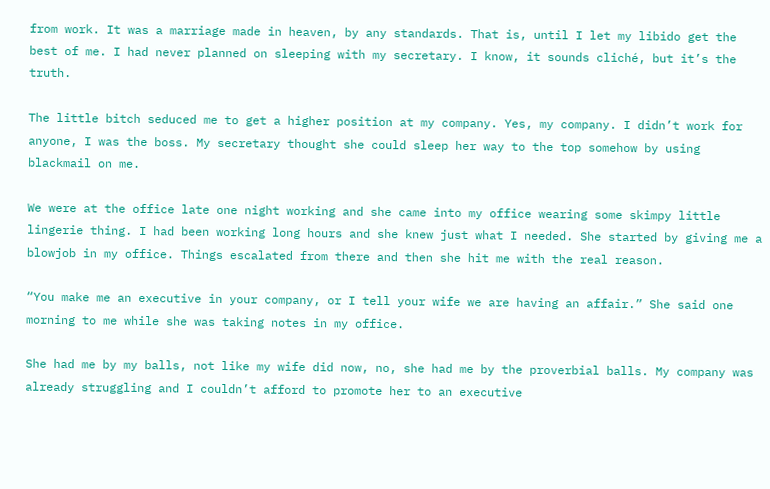from work. It was a marriage made in heaven, by any standards. That is, until I let my libido get the best of me. I had never planned on sleeping with my secretary. I know, it sounds cliché, but it’s the truth.

The little bitch seduced me to get a higher position at my company. Yes, my company. I didn’t work for anyone, I was the boss. My secretary thought she could sleep her way to the top somehow by using blackmail on me.

We were at the office late one night working and she came into my office wearing some skimpy little lingerie thing. I had been working long hours and she knew just what I needed. She started by giving me a blowjob in my office. Things escalated from there and then she hit me with the real reason.

“You make me an executive in your company, or I tell your wife we are having an affair.” She said one morning to me while she was taking notes in my office.

She had me by my balls, not like my wife did now, no, she had me by the proverbial balls. My company was already struggling and I couldn’t afford to promote her to an executive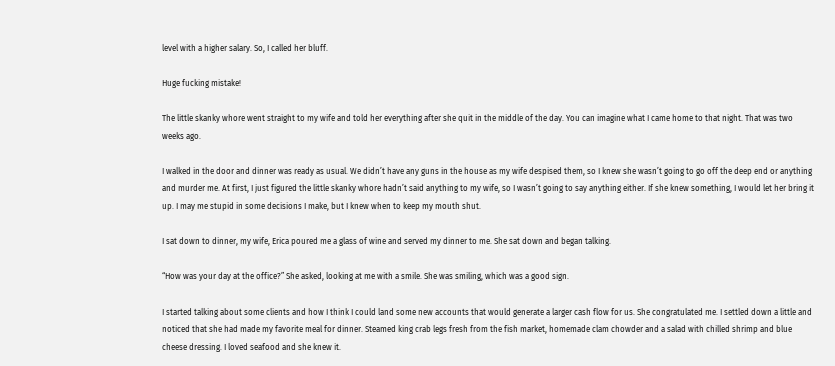level with a higher salary. So, I called her bluff.

Huge fucking mistake!

The little skanky whore went straight to my wife and told her everything after she quit in the middle of the day. You can imagine what I came home to that night. That was two weeks ago.

I walked in the door and dinner was ready as usual. We didn’t have any guns in the house as my wife despised them, so I knew she wasn’t going to go off the deep end or anything and murder me. At first, I just figured the little skanky whore hadn’t said anything to my wife, so I wasn’t going to say anything either. If she knew something, I would let her bring it up. I may me stupid in some decisions I make, but I knew when to keep my mouth shut.

I sat down to dinner, my wife, Erica poured me a glass of wine and served my dinner to me. She sat down and began talking.

“How was your day at the office?” She asked, looking at me with a smile. She was smiling, which was a good sign.

I started talking about some clients and how I think I could land some new accounts that would generate a larger cash flow for us. She congratulated me. I settled down a little and noticed that she had made my favorite meal for dinner. Steamed king crab legs fresh from the fish market, homemade clam chowder and a salad with chilled shrimp and blue cheese dressing. I loved seafood and she knew it.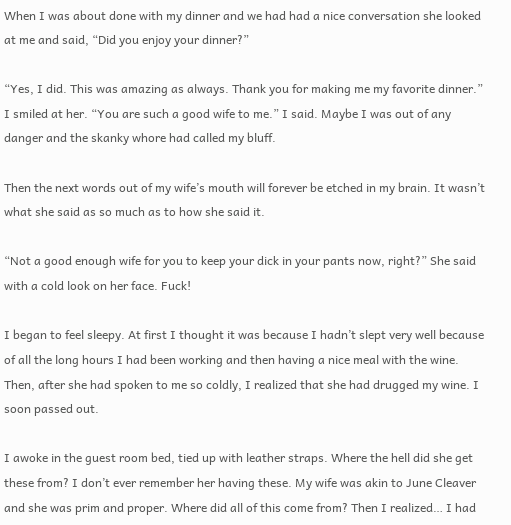When I was about done with my dinner and we had had a nice conversation she looked at me and said, “Did you enjoy your dinner?”

“Yes, I did. This was amazing as always. Thank you for making me my favorite dinner.” I smiled at her. “You are such a good wife to me.” I said. Maybe I was out of any danger and the skanky whore had called my bluff.

Then the next words out of my wife’s mouth will forever be etched in my brain. It wasn’t what she said as so much as to how she said it.

“Not a good enough wife for you to keep your dick in your pants now, right?” She said with a cold look on her face. Fuck!

I began to feel sleepy. At first I thought it was because I hadn’t slept very well because of all the long hours I had been working and then having a nice meal with the wine. Then, after she had spoken to me so coldly, I realized that she had drugged my wine. I soon passed out.

I awoke in the guest room bed, tied up with leather straps. Where the hell did she get these from? I don’t ever remember her having these. My wife was akin to June Cleaver and she was prim and proper. Where did all of this come from? Then I realized… I had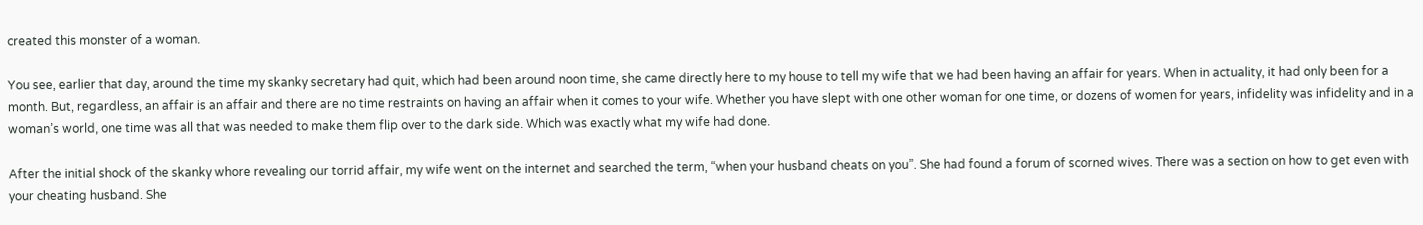created this monster of a woman.

You see, earlier that day, around the time my skanky secretary had quit, which had been around noon time, she came directly here to my house to tell my wife that we had been having an affair for years. When in actuality, it had only been for a month. But, regardless, an affair is an affair and there are no time restraints on having an affair when it comes to your wife. Whether you have slept with one other woman for one time, or dozens of women for years, infidelity was infidelity and in a woman’s world, one time was all that was needed to make them flip over to the dark side. Which was exactly what my wife had done.

After the initial shock of the skanky whore revealing our torrid affair, my wife went on the internet and searched the term, “when your husband cheats on you”. She had found a forum of scorned wives. There was a section on how to get even with your cheating husband. She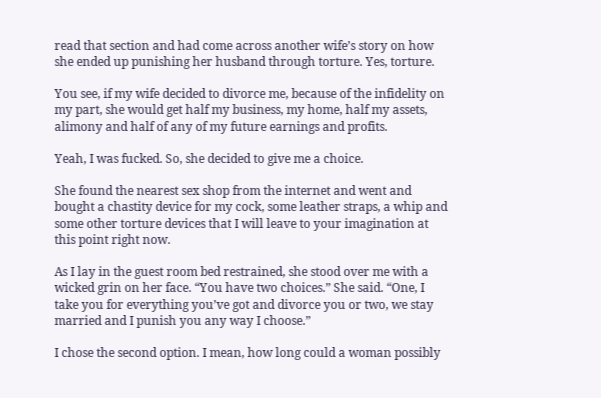read that section and had come across another wife’s story on how she ended up punishing her husband through torture. Yes, torture.

You see, if my wife decided to divorce me, because of the infidelity on my part, she would get half my business, my home, half my assets, alimony and half of any of my future earnings and profits.

Yeah, I was fucked. So, she decided to give me a choice.

She found the nearest sex shop from the internet and went and bought a chastity device for my cock, some leather straps, a whip and some other torture devices that I will leave to your imagination at this point right now.

As I lay in the guest room bed restrained, she stood over me with a wicked grin on her face. “You have two choices.” She said. “One, I take you for everything you’ve got and divorce you or two, we stay married and I punish you any way I choose.”

I chose the second option. I mean, how long could a woman possibly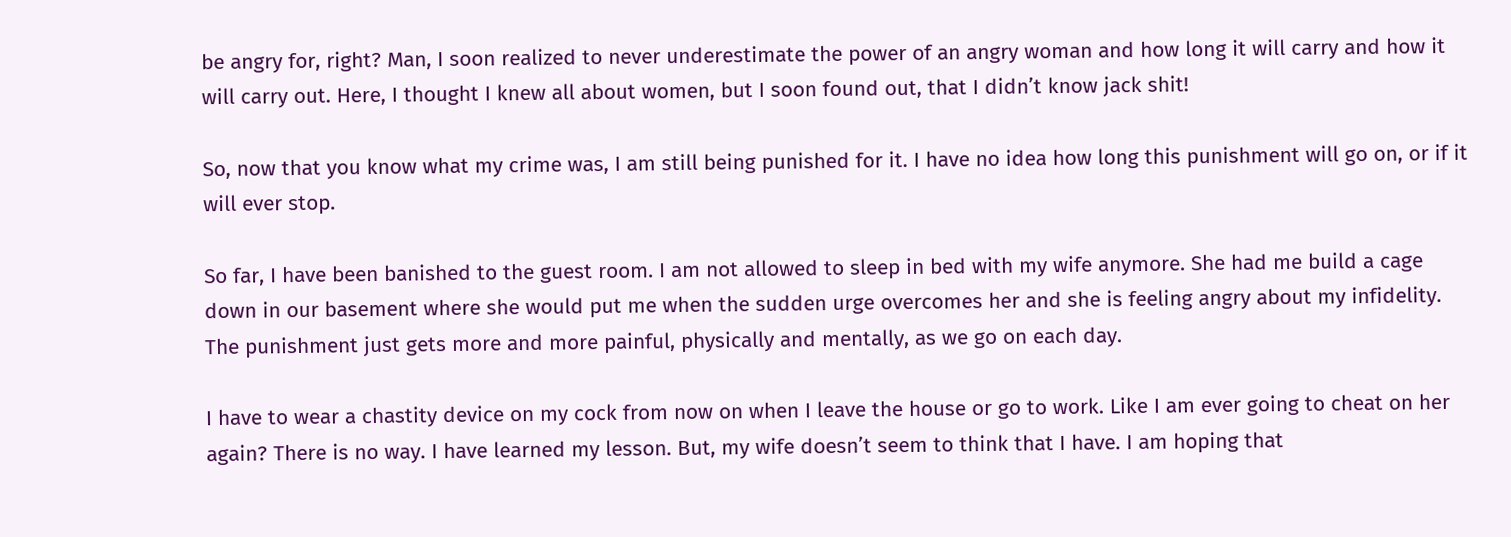be angry for, right? Man, I soon realized to never underestimate the power of an angry woman and how long it will carry and how it will carry out. Here, I thought I knew all about women, but I soon found out, that I didn’t know jack shit!

So, now that you know what my crime was, I am still being punished for it. I have no idea how long this punishment will go on, or if it will ever stop.

So far, I have been banished to the guest room. I am not allowed to sleep in bed with my wife anymore. She had me build a cage down in our basement where she would put me when the sudden urge overcomes her and she is feeling angry about my infidelity. The punishment just gets more and more painful, physically and mentally, as we go on each day.

I have to wear a chastity device on my cock from now on when I leave the house or go to work. Like I am ever going to cheat on her again? There is no way. I have learned my lesson. But, my wife doesn’t seem to think that I have. I am hoping that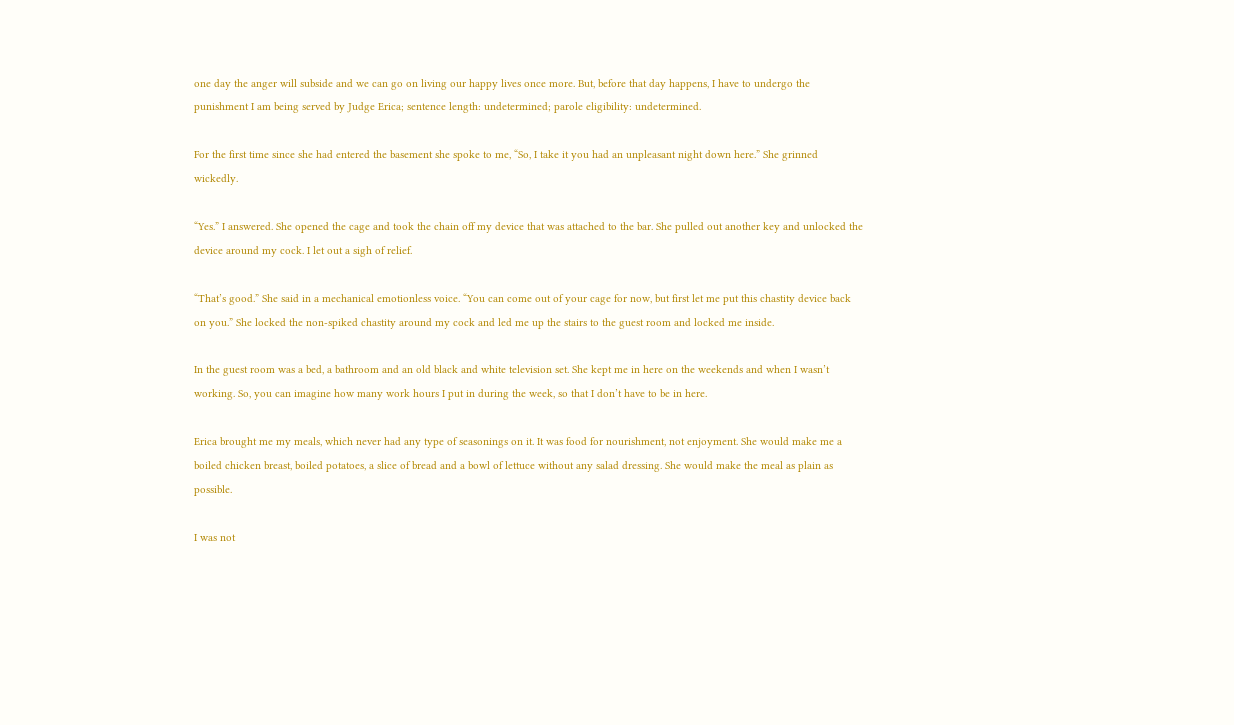one day the anger will subside and we can go on living our happy lives once more. But, before that day happens, I have to undergo the punishment I am being served by Judge Erica; sentence length: undetermined; parole eligibility: undetermined.

For the first time since she had entered the basement she spoke to me, “So, I take it you had an unpleasant night down here.” She grinned wickedly.

“Yes.” I answered. She opened the cage and took the chain off my device that was attached to the bar. She pulled out another key and unlocked the device around my cock. I let out a sigh of relief.

“That’s good.” She said in a mechanical emotionless voice. “You can come out of your cage for now, but first let me put this chastity device back on you.” She locked the non-spiked chastity around my cock and led me up the stairs to the guest room and locked me inside.

In the guest room was a bed, a bathroom and an old black and white television set. She kept me in here on the weekends and when I wasn’t working. So, you can imagine how many work hours I put in during the week, so that I don’t have to be in here.

Erica brought me my meals, which never had any type of seasonings on it. It was food for nourishment, not enjoyment. She would make me a boiled chicken breast, boiled potatoes, a slice of bread and a bowl of lettuce without any salad dressing. She would make the meal as plain as possible.

I was not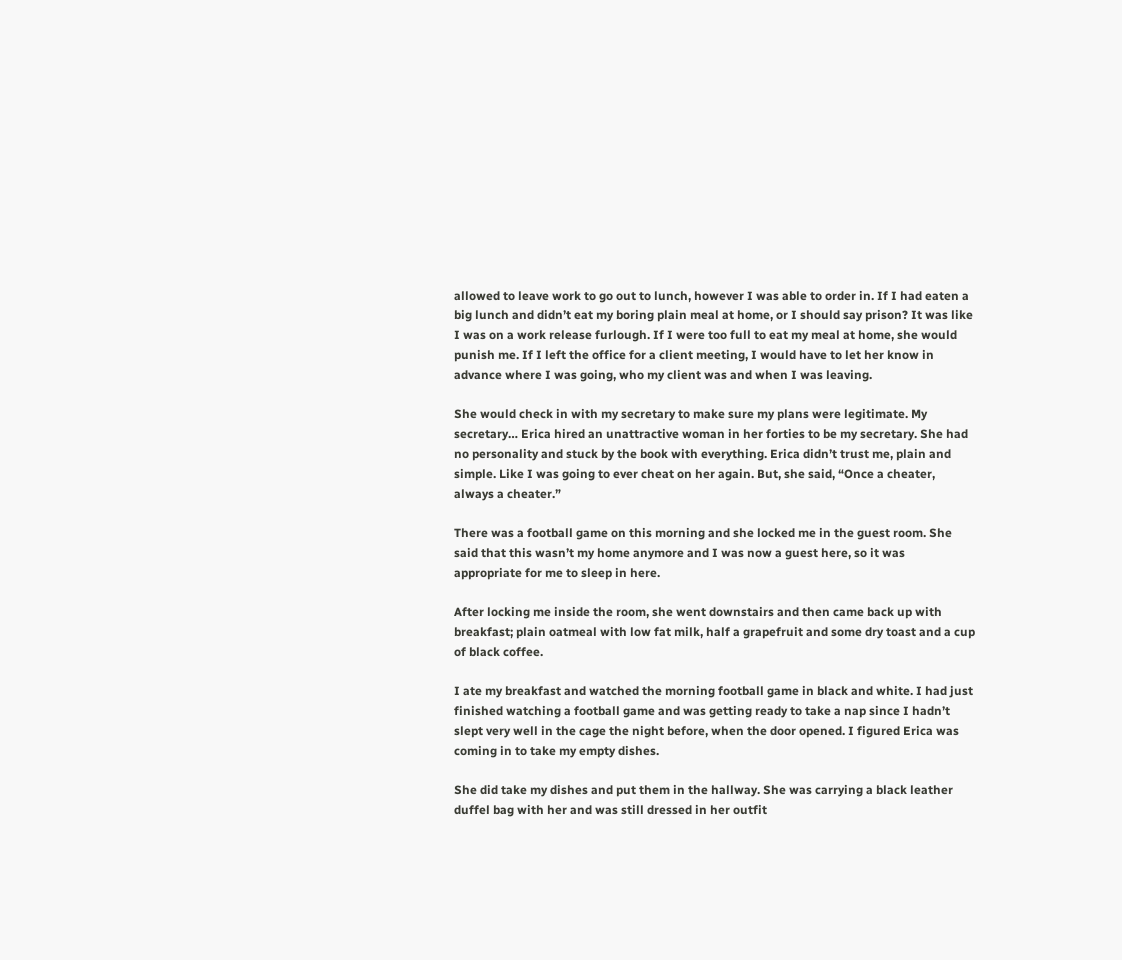allowed to leave work to go out to lunch, however I was able to order in. If I had eaten a big lunch and didn’t eat my boring plain meal at home, or I should say prison? It was like I was on a work release furlough. If I were too full to eat my meal at home, she would punish me. If I left the office for a client meeting, I would have to let her know in advance where I was going, who my client was and when I was leaving.

She would check in with my secretary to make sure my plans were legitimate. My secretary… Erica hired an unattractive woman in her forties to be my secretary. She had no personality and stuck by the book with everything. Erica didn’t trust me, plain and simple. Like I was going to ever cheat on her again. But, she said, “Once a cheater, always a cheater.”

There was a football game on this morning and she locked me in the guest room. She said that this wasn’t my home anymore and I was now a guest here, so it was appropriate for me to sleep in here.

After locking me inside the room, she went downstairs and then came back up with breakfast; plain oatmeal with low fat milk, half a grapefruit and some dry toast and a cup of black coffee.

I ate my breakfast and watched the morning football game in black and white. I had just finished watching a football game and was getting ready to take a nap since I hadn’t slept very well in the cage the night before, when the door opened. I figured Erica was coming in to take my empty dishes.

She did take my dishes and put them in the hallway. She was carrying a black leather duffel bag with her and was still dressed in her outfit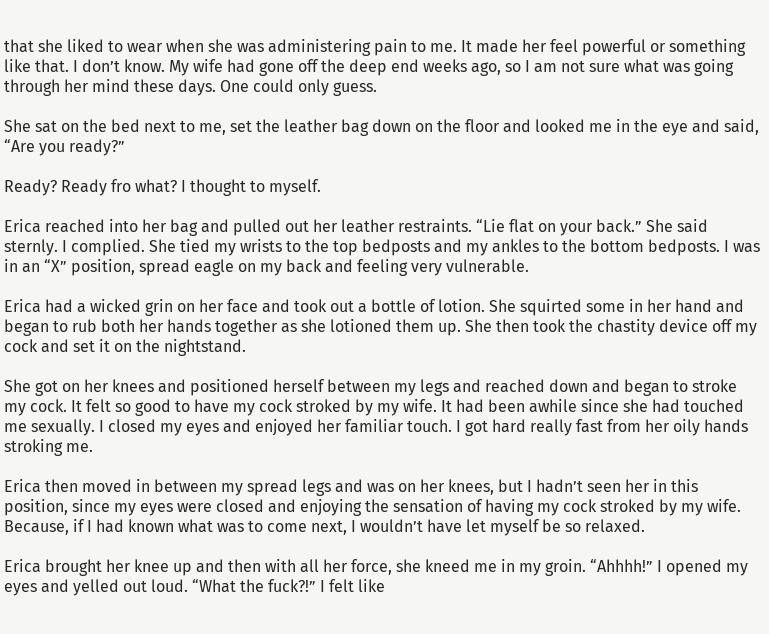that she liked to wear when she was administering pain to me. It made her feel powerful or something like that. I don’t know. My wife had gone off the deep end weeks ago, so I am not sure what was going through her mind these days. One could only guess.

She sat on the bed next to me, set the leather bag down on the floor and looked me in the eye and said, “Are you ready?”

Ready? Ready fro what? I thought to myself.

Erica reached into her bag and pulled out her leather restraints. “Lie flat on your back.” She said sternly. I complied. She tied my wrists to the top bedposts and my ankles to the bottom bedposts. I was in an “X” position, spread eagle on my back and feeling very vulnerable.

Erica had a wicked grin on her face and took out a bottle of lotion. She squirted some in her hand and began to rub both her hands together as she lotioned them up. She then took the chastity device off my cock and set it on the nightstand.

She got on her knees and positioned herself between my legs and reached down and began to stroke my cock. It felt so good to have my cock stroked by my wife. It had been awhile since she had touched me sexually. I closed my eyes and enjoyed her familiar touch. I got hard really fast from her oily hands stroking me.

Erica then moved in between my spread legs and was on her knees, but I hadn’t seen her in this position, since my eyes were closed and enjoying the sensation of having my cock stroked by my wife. Because, if I had known what was to come next, I wouldn’t have let myself be so relaxed.

Erica brought her knee up and then with all her force, she kneed me in my groin. “Ahhhh!” I opened my eyes and yelled out loud. “What the fuck?!” I felt like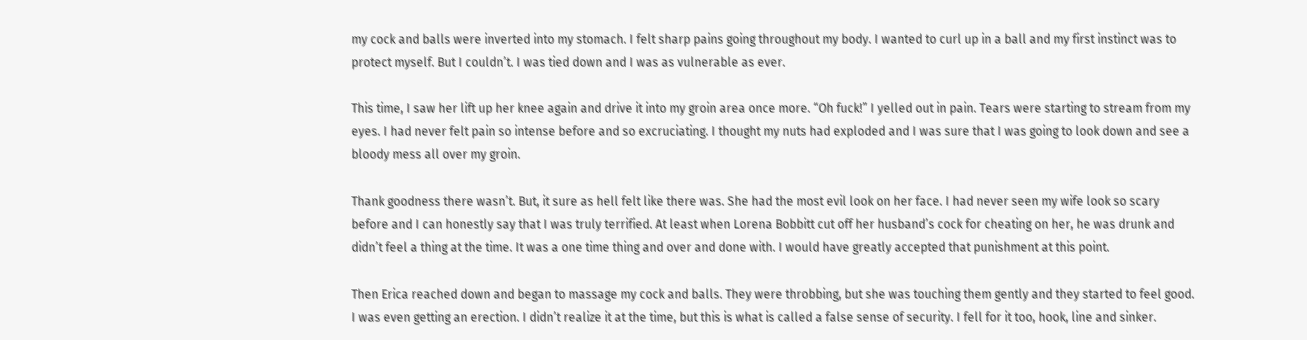my cock and balls were inverted into my stomach. I felt sharp pains going throughout my body. I wanted to curl up in a ball and my first instinct was to protect myself. But I couldn’t. I was tied down and I was as vulnerable as ever.

This time, I saw her lift up her knee again and drive it into my groin area once more. “Oh fuck!” I yelled out in pain. Tears were starting to stream from my eyes. I had never felt pain so intense before and so excruciating. I thought my nuts had exploded and I was sure that I was going to look down and see a bloody mess all over my groin.

Thank goodness there wasn’t. But, it sure as hell felt like there was. She had the most evil look on her face. I had never seen my wife look so scary before and I can honestly say that I was truly terrified. At least when Lorena Bobbitt cut off her husband’s cock for cheating on her, he was drunk and didn’t feel a thing at the time. It was a one time thing and over and done with. I would have greatly accepted that punishment at this point.

Then Erica reached down and began to massage my cock and balls. They were throbbing, but she was touching them gently and they started to feel good. I was even getting an erection. I didn’t realize it at the time, but this is what is called a false sense of security. I fell for it too, hook, line and sinker.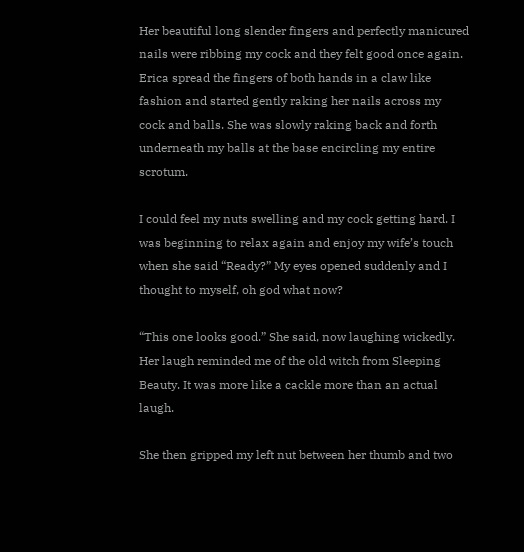Her beautiful long slender fingers and perfectly manicured nails were ribbing my cock and they felt good once again. Erica spread the fingers of both hands in a claw like fashion and started gently raking her nails across my cock and balls. She was slowly raking back and forth underneath my balls at the base encircling my entire scrotum.

I could feel my nuts swelling and my cock getting hard. I was beginning to relax again and enjoy my wife’s touch when she said “Ready?” My eyes opened suddenly and I thought to myself, oh god what now?

“This one looks good.” She said, now laughing wickedly. Her laugh reminded me of the old witch from Sleeping Beauty. It was more like a cackle more than an actual laugh.

She then gripped my left nut between her thumb and two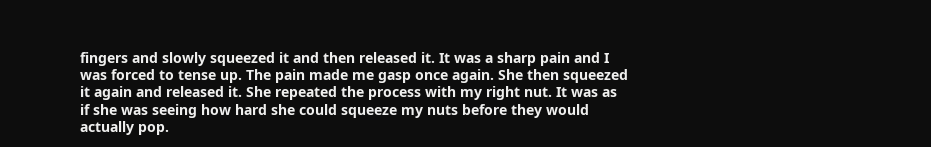fingers and slowly squeezed it and then released it. It was a sharp pain and I was forced to tense up. The pain made me gasp once again. She then squeezed it again and released it. She repeated the process with my right nut. It was as if she was seeing how hard she could squeeze my nuts before they would actually pop.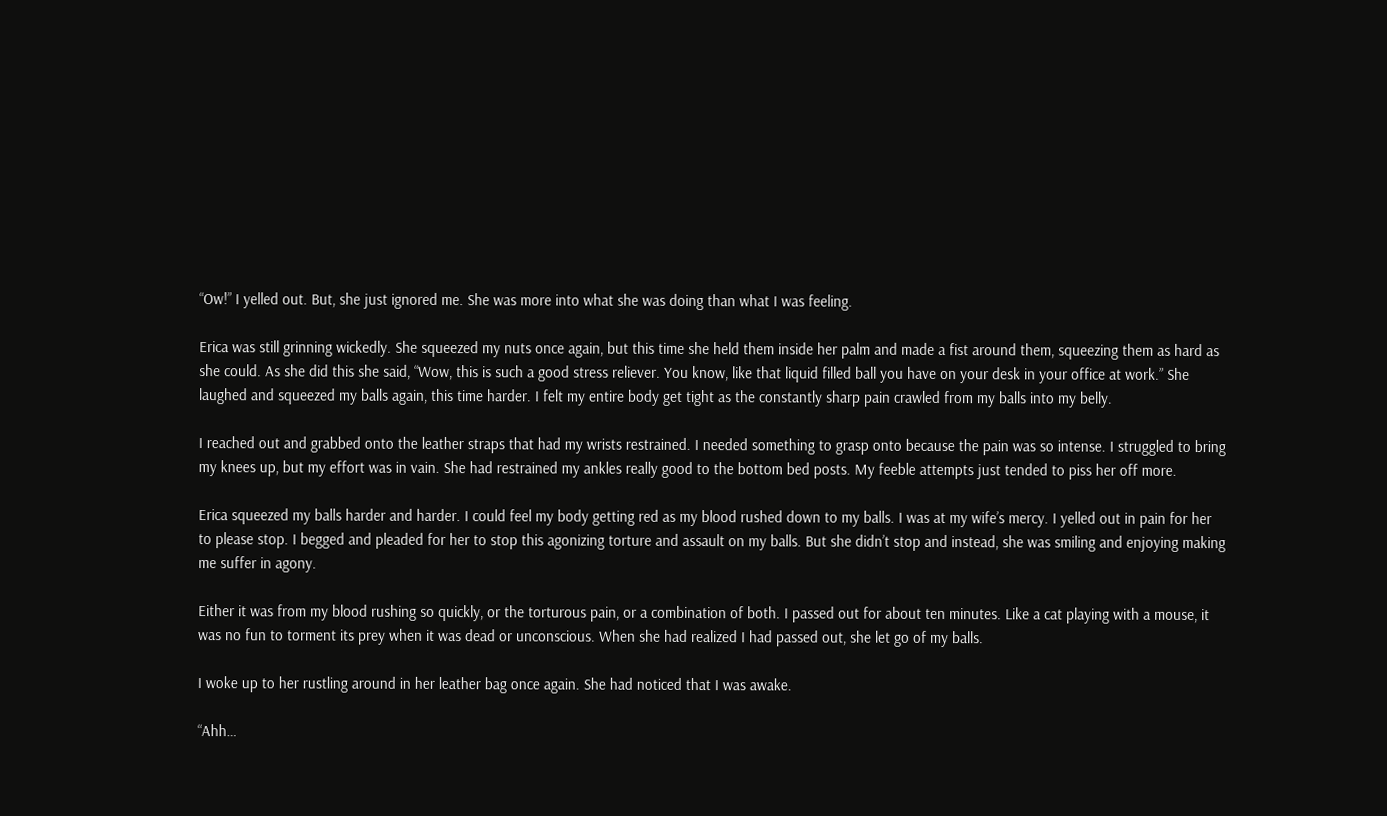“Ow!” I yelled out. But, she just ignored me. She was more into what she was doing than what I was feeling.

Erica was still grinning wickedly. She squeezed my nuts once again, but this time she held them inside her palm and made a fist around them, squeezing them as hard as she could. As she did this she said, “Wow, this is such a good stress reliever. You know, like that liquid filled ball you have on your desk in your office at work.” She laughed and squeezed my balls again, this time harder. I felt my entire body get tight as the constantly sharp pain crawled from my balls into my belly.

I reached out and grabbed onto the leather straps that had my wrists restrained. I needed something to grasp onto because the pain was so intense. I struggled to bring my knees up, but my effort was in vain. She had restrained my ankles really good to the bottom bed posts. My feeble attempts just tended to piss her off more.

Erica squeezed my balls harder and harder. I could feel my body getting red as my blood rushed down to my balls. I was at my wife’s mercy. I yelled out in pain for her to please stop. I begged and pleaded for her to stop this agonizing torture and assault on my balls. But she didn’t stop and instead, she was smiling and enjoying making me suffer in agony.

Either it was from my blood rushing so quickly, or the torturous pain, or a combination of both. I passed out for about ten minutes. Like a cat playing with a mouse, it was no fun to torment its prey when it was dead or unconscious. When she had realized I had passed out, she let go of my balls.

I woke up to her rustling around in her leather bag once again. She had noticed that I was awake.

“Ahh…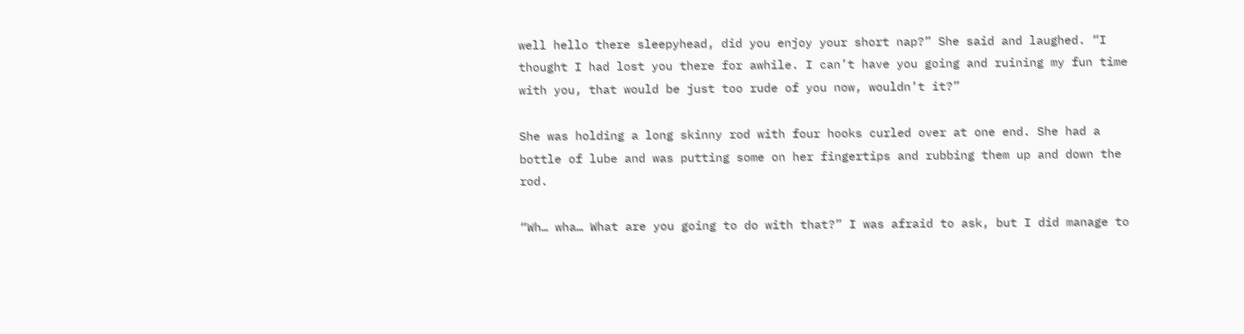well hello there sleepyhead, did you enjoy your short nap?” She said and laughed. “I thought I had lost you there for awhile. I can’t have you going and ruining my fun time with you, that would be just too rude of you now, wouldn’t it?”

She was holding a long skinny rod with four hooks curled over at one end. She had a bottle of lube and was putting some on her fingertips and rubbing them up and down the rod.

“Wh… wha… What are you going to do with that?” I was afraid to ask, but I did manage to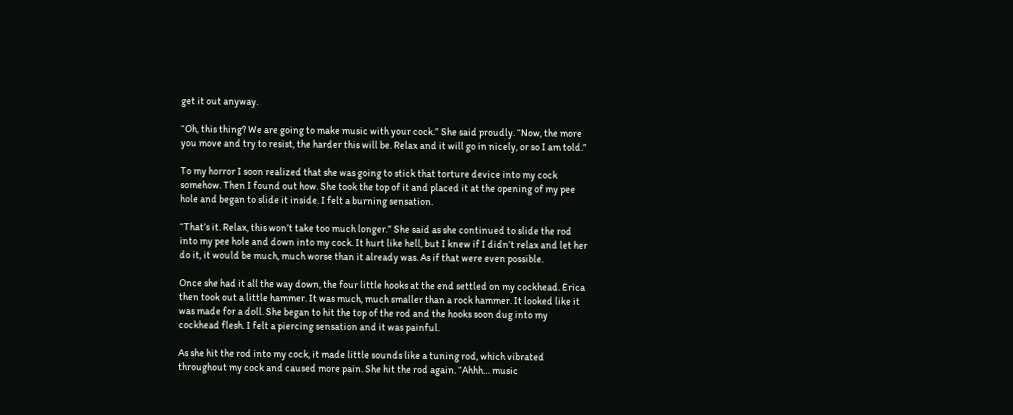get it out anyway.

“Oh, this thing? We are going to make music with your cock.” She said proudly. “Now, the more you move and try to resist, the harder this will be. Relax and it will go in nicely, or so I am told.”

To my horror I soon realized that she was going to stick that torture device into my cock somehow. Then I found out how. She took the top of it and placed it at the opening of my pee hole and began to slide it inside. I felt a burning sensation.

“That’s it. Relax, this won’t take too much longer.” She said as she continued to slide the rod into my pee hole and down into my cock. It hurt like hell, but I knew if I didn’t relax and let her do it, it would be much, much worse than it already was. As if that were even possible.

Once she had it all the way down, the four little hooks at the end settled on my cockhead. Erica then took out a little hammer. It was much, much smaller than a rock hammer. It looked like it was made for a doll. She began to hit the top of the rod and the hooks soon dug into my cockhead flesh. I felt a piercing sensation and it was painful.

As she hit the rod into my cock, it made little sounds like a tuning rod, which vibrated throughout my cock and caused more pain. She hit the rod again. “Ahhh… music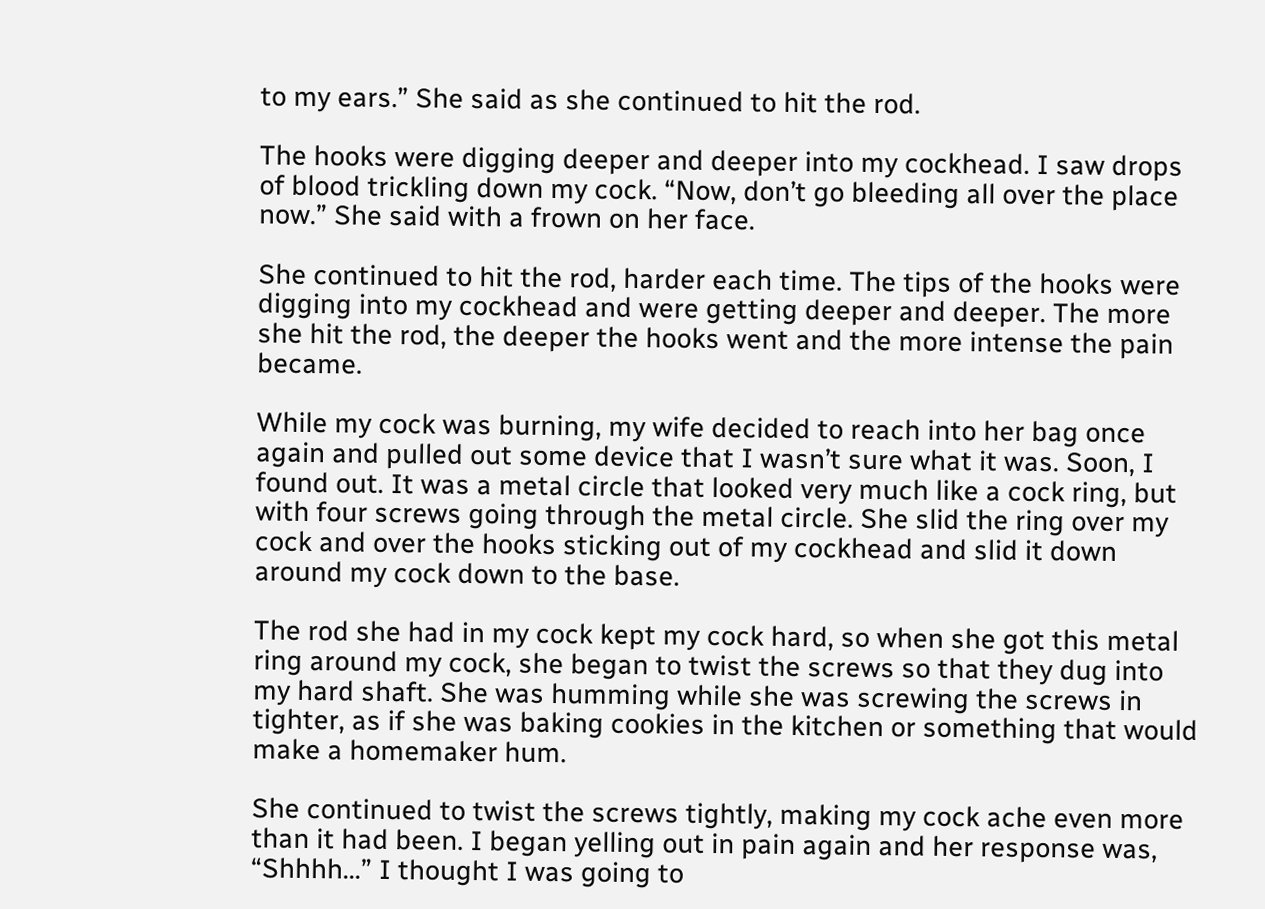to my ears.” She said as she continued to hit the rod.

The hooks were digging deeper and deeper into my cockhead. I saw drops of blood trickling down my cock. “Now, don’t go bleeding all over the place now.” She said with a frown on her face.

She continued to hit the rod, harder each time. The tips of the hooks were digging into my cockhead and were getting deeper and deeper. The more she hit the rod, the deeper the hooks went and the more intense the pain became.

While my cock was burning, my wife decided to reach into her bag once again and pulled out some device that I wasn’t sure what it was. Soon, I found out. It was a metal circle that looked very much like a cock ring, but with four screws going through the metal circle. She slid the ring over my cock and over the hooks sticking out of my cockhead and slid it down around my cock down to the base.

The rod she had in my cock kept my cock hard, so when she got this metal ring around my cock, she began to twist the screws so that they dug into my hard shaft. She was humming while she was screwing the screws in tighter, as if she was baking cookies in the kitchen or something that would make a homemaker hum.

She continued to twist the screws tightly, making my cock ache even more than it had been. I began yelling out in pain again and her response was, “Shhhh…” I thought I was going to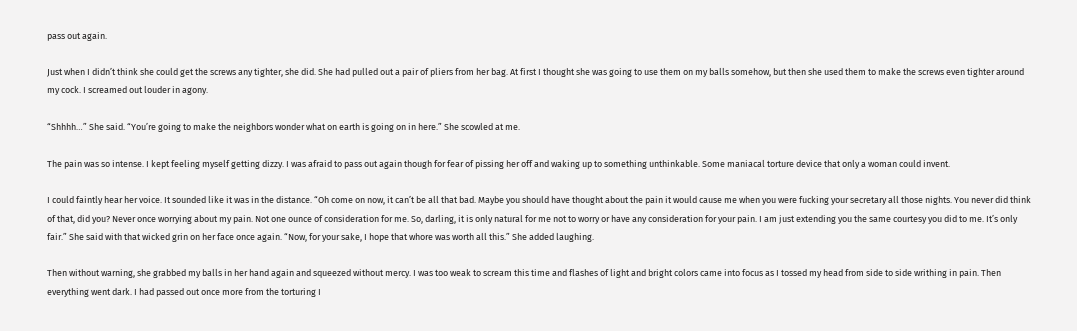pass out again.

Just when I didn’t think she could get the screws any tighter, she did. She had pulled out a pair of pliers from her bag. At first I thought she was going to use them on my balls somehow, but then she used them to make the screws even tighter around my cock. I screamed out louder in agony.

“Shhhh…” She said. “You’re going to make the neighbors wonder what on earth is going on in here.” She scowled at me.

The pain was so intense. I kept feeling myself getting dizzy. I was afraid to pass out again though for fear of pissing her off and waking up to something unthinkable. Some maniacal torture device that only a woman could invent.

I could faintly hear her voice. It sounded like it was in the distance. “Oh come on now, it can’t be all that bad. Maybe you should have thought about the pain it would cause me when you were fucking your secretary all those nights. You never did think of that, did you? Never once worrying about my pain. Not one ounce of consideration for me. So, darling, it is only natural for me not to worry or have any consideration for your pain. I am just extending you the same courtesy you did to me. It’s only fair.” She said with that wicked grin on her face once again. “Now, for your sake, I hope that whore was worth all this.” She added laughing.

Then without warning, she grabbed my balls in her hand again and squeezed without mercy. I was too weak to scream this time and flashes of light and bright colors came into focus as I tossed my head from side to side writhing in pain. Then everything went dark. I had passed out once more from the torturing I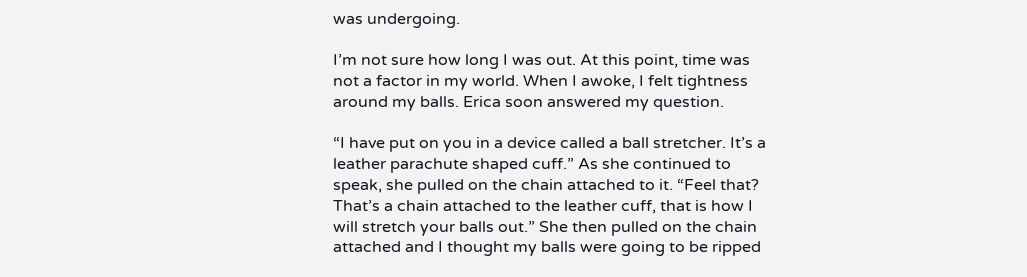was undergoing.

I’m not sure how long I was out. At this point, time was not a factor in my world. When I awoke, I felt tightness around my balls. Erica soon answered my question.

“I have put on you in a device called a ball stretcher. It’s a leather parachute shaped cuff.” As she continued to speak, she pulled on the chain attached to it. “Feel that? That’s a chain attached to the leather cuff, that is how I will stretch your balls out.” She then pulled on the chain attached and I thought my balls were going to be ripped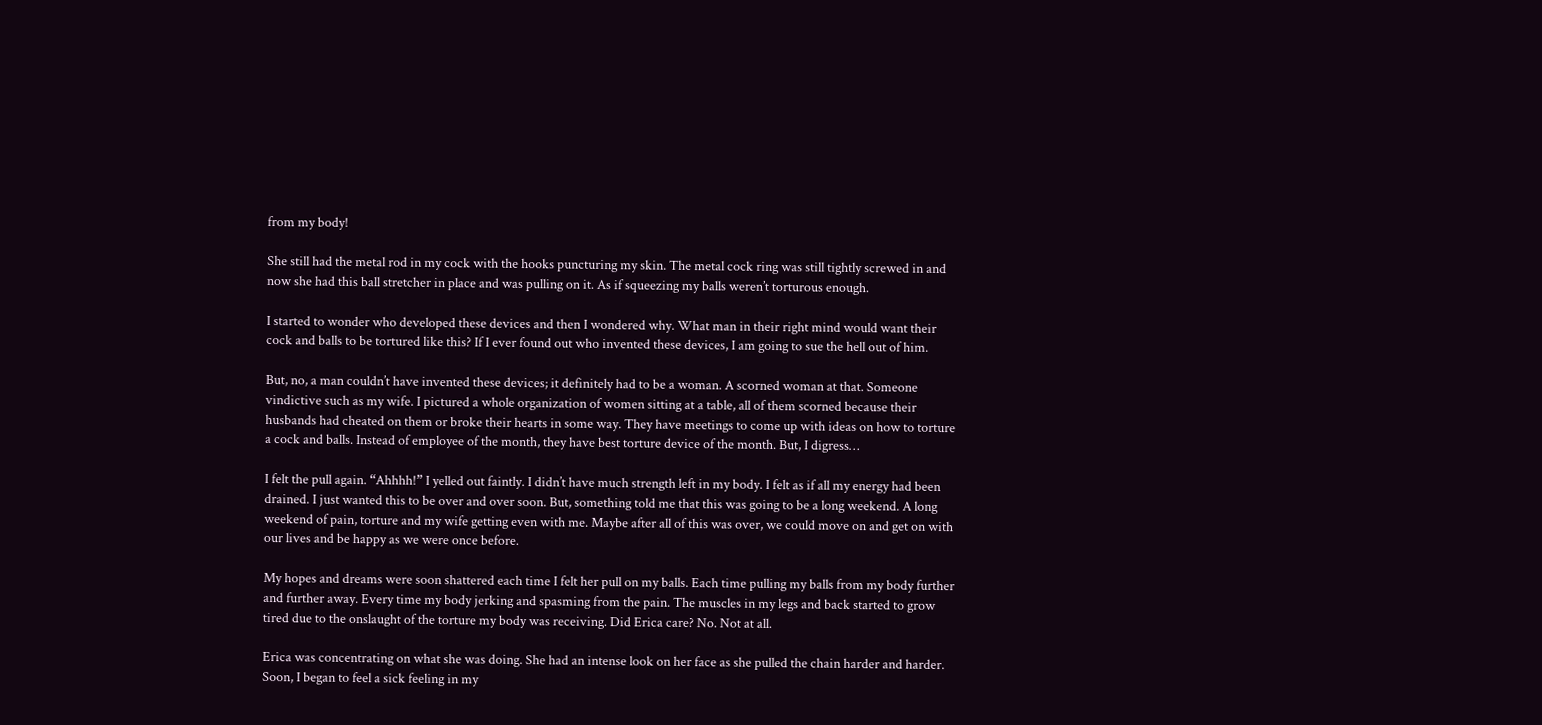from my body!

She still had the metal rod in my cock with the hooks puncturing my skin. The metal cock ring was still tightly screwed in and now she had this ball stretcher in place and was pulling on it. As if squeezing my balls weren’t torturous enough.

I started to wonder who developed these devices and then I wondered why. What man in their right mind would want their cock and balls to be tortured like this? If I ever found out who invented these devices, I am going to sue the hell out of him.

But, no, a man couldn’t have invented these devices; it definitely had to be a woman. A scorned woman at that. Someone vindictive such as my wife. I pictured a whole organization of women sitting at a table, all of them scorned because their husbands had cheated on them or broke their hearts in some way. They have meetings to come up with ideas on how to torture a cock and balls. Instead of employee of the month, they have best torture device of the month. But, I digress…

I felt the pull again. “Ahhhh!” I yelled out faintly. I didn’t have much strength left in my body. I felt as if all my energy had been drained. I just wanted this to be over and over soon. But, something told me that this was going to be a long weekend. A long weekend of pain, torture and my wife getting even with me. Maybe after all of this was over, we could move on and get on with our lives and be happy as we were once before.

My hopes and dreams were soon shattered each time I felt her pull on my balls. Each time pulling my balls from my body further and further away. Every time my body jerking and spasming from the pain. The muscles in my legs and back started to grow tired due to the onslaught of the torture my body was receiving. Did Erica care? No. Not at all.

Erica was concentrating on what she was doing. She had an intense look on her face as she pulled the chain harder and harder. Soon, I began to feel a sick feeling in my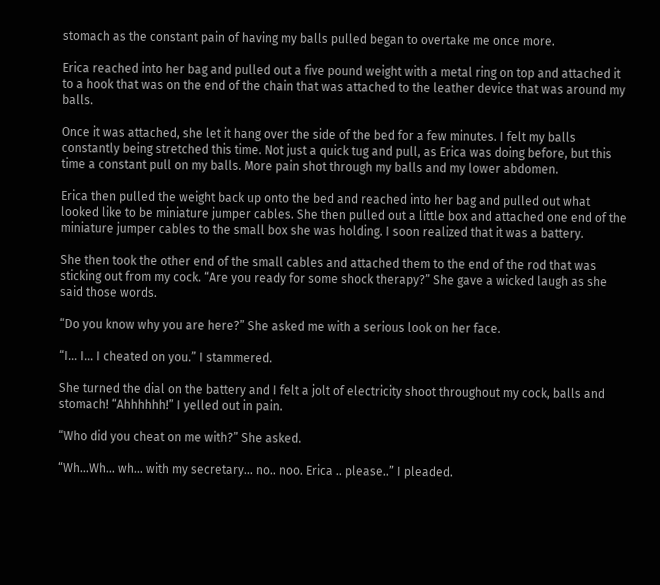stomach as the constant pain of having my balls pulled began to overtake me once more.

Erica reached into her bag and pulled out a five pound weight with a metal ring on top and attached it to a hook that was on the end of the chain that was attached to the leather device that was around my balls.

Once it was attached, she let it hang over the side of the bed for a few minutes. I felt my balls constantly being stretched this time. Not just a quick tug and pull, as Erica was doing before, but this time a constant pull on my balls. More pain shot through my balls and my lower abdomen.

Erica then pulled the weight back up onto the bed and reached into her bag and pulled out what looked like to be miniature jumper cables. She then pulled out a little box and attached one end of the miniature jumper cables to the small box she was holding. I soon realized that it was a battery.

She then took the other end of the small cables and attached them to the end of the rod that was sticking out from my cock. “Are you ready for some shock therapy?” She gave a wicked laugh as she said those words.

“Do you know why you are here?” She asked me with a serious look on her face.

“I… I… I cheated on you.” I stammered.

She turned the dial on the battery and I felt a jolt of electricity shoot throughout my cock, balls and stomach! “Ahhhhhh!” I yelled out in pain.

“Who did you cheat on me with?” She asked.

“Wh...Wh... wh... with my secretary… no.. noo. Erica .. please..” I pleaded.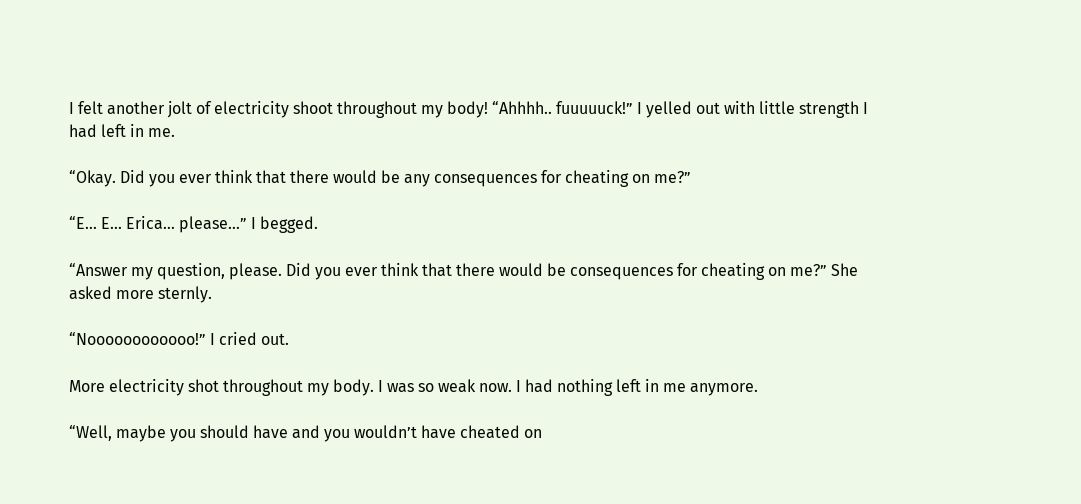I felt another jolt of electricity shoot throughout my body! “Ahhhh.. fuuuuuck!” I yelled out with little strength I had left in me.

“Okay. Did you ever think that there would be any consequences for cheating on me?”

“E… E... Erica… please…” I begged.

“Answer my question, please. Did you ever think that there would be consequences for cheating on me?” She asked more sternly.

“Noooooooooooo!” I cried out.

More electricity shot throughout my body. I was so weak now. I had nothing left in me anymore.

“Well, maybe you should have and you wouldn’t have cheated on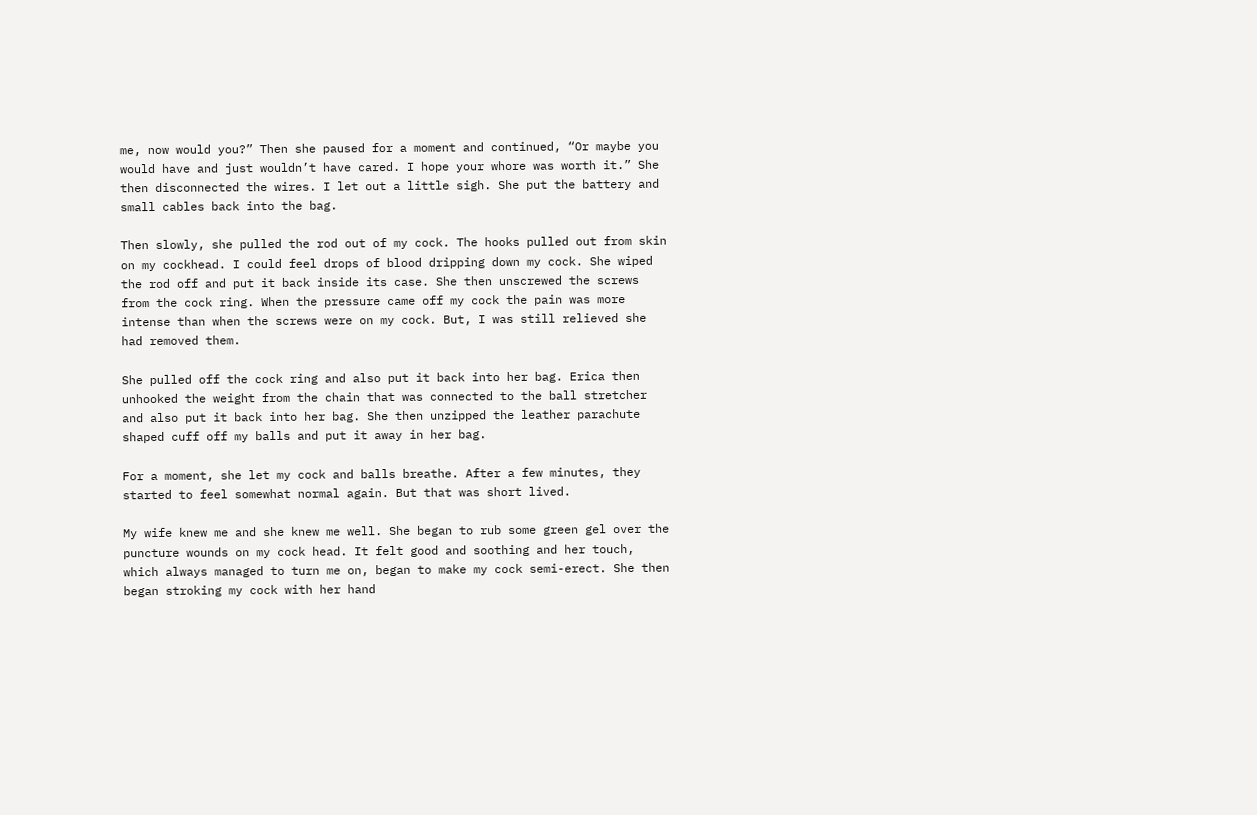me, now would you?” Then she paused for a moment and continued, “Or maybe you would have and just wouldn’t have cared. I hope your whore was worth it.” She then disconnected the wires. I let out a little sigh. She put the battery and small cables back into the bag.

Then slowly, she pulled the rod out of my cock. The hooks pulled out from skin on my cockhead. I could feel drops of blood dripping down my cock. She wiped the rod off and put it back inside its case. She then unscrewed the screws from the cock ring. When the pressure came off my cock the pain was more intense than when the screws were on my cock. But, I was still relieved she had removed them.

She pulled off the cock ring and also put it back into her bag. Erica then unhooked the weight from the chain that was connected to the ball stretcher and also put it back into her bag. She then unzipped the leather parachute shaped cuff off my balls and put it away in her bag.

For a moment, she let my cock and balls breathe. After a few minutes, they started to feel somewhat normal again. But that was short lived.

My wife knew me and she knew me well. She began to rub some green gel over the puncture wounds on my cock head. It felt good and soothing and her touch, which always managed to turn me on, began to make my cock semi-erect. She then began stroking my cock with her hand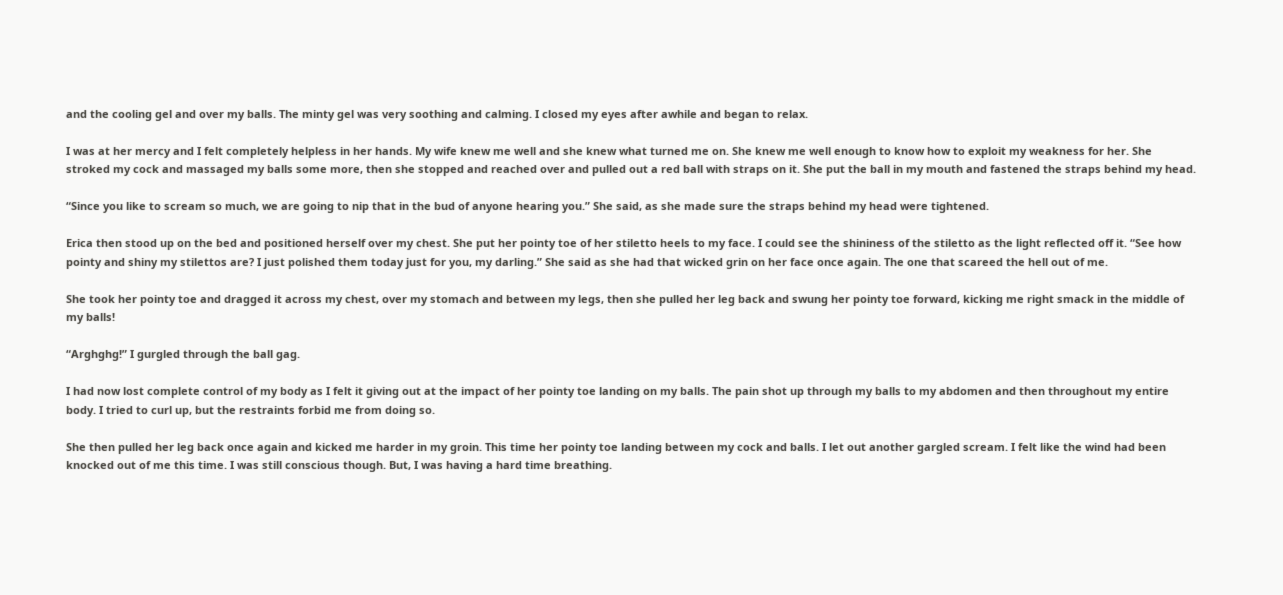and the cooling gel and over my balls. The minty gel was very soothing and calming. I closed my eyes after awhile and began to relax.

I was at her mercy and I felt completely helpless in her hands. My wife knew me well and she knew what turned me on. She knew me well enough to know how to exploit my weakness for her. She stroked my cock and massaged my balls some more, then she stopped and reached over and pulled out a red ball with straps on it. She put the ball in my mouth and fastened the straps behind my head.

“Since you like to scream so much, we are going to nip that in the bud of anyone hearing you.” She said, as she made sure the straps behind my head were tightened.

Erica then stood up on the bed and positioned herself over my chest. She put her pointy toe of her stiletto heels to my face. I could see the shininess of the stiletto as the light reflected off it. “See how pointy and shiny my stilettos are? I just polished them today just for you, my darling.” She said as she had that wicked grin on her face once again. The one that scareed the hell out of me.

She took her pointy toe and dragged it across my chest, over my stomach and between my legs, then she pulled her leg back and swung her pointy toe forward, kicking me right smack in the middle of my balls!

“Arghghg!” I gurgled through the ball gag.

I had now lost complete control of my body as I felt it giving out at the impact of her pointy toe landing on my balls. The pain shot up through my balls to my abdomen and then throughout my entire body. I tried to curl up, but the restraints forbid me from doing so.

She then pulled her leg back once again and kicked me harder in my groin. This time her pointy toe landing between my cock and balls. I let out another gargled scream. I felt like the wind had been knocked out of me this time. I was still conscious though. But, I was having a hard time breathing.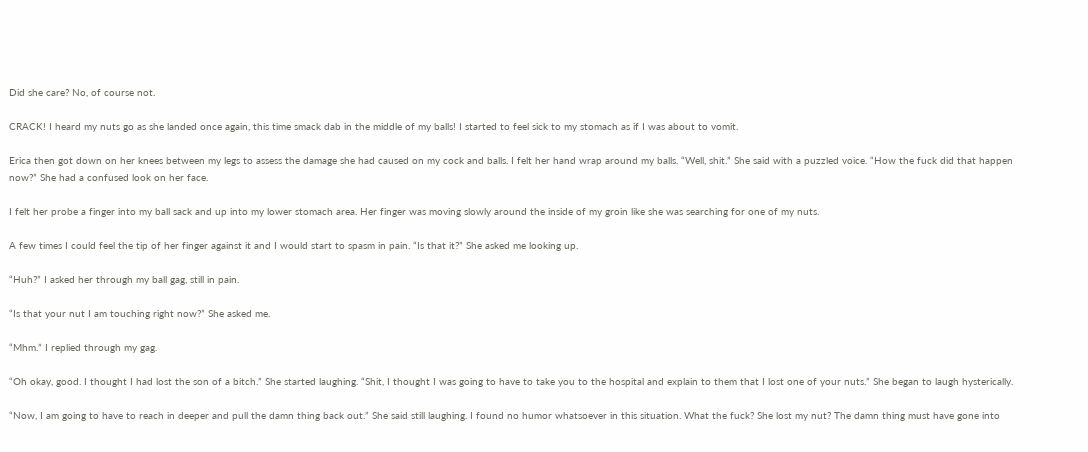Did she care? No, of course not.

CRACK! I heard my nuts go as she landed once again, this time smack dab in the middle of my balls! I started to feel sick to my stomach as if I was about to vomit.

Erica then got down on her knees between my legs to assess the damage she had caused on my cock and balls. I felt her hand wrap around my balls. “Well, shit.” She said with a puzzled voice. “How the fuck did that happen now?” She had a confused look on her face.

I felt her probe a finger into my ball sack and up into my lower stomach area. Her finger was moving slowly around the inside of my groin like she was searching for one of my nuts.

A few times I could feel the tip of her finger against it and I would start to spasm in pain. “Is that it?” She asked me looking up.

“Huh?” I asked her through my ball gag, still in pain.

“Is that your nut I am touching right now?” She asked me.

“Mhm.” I replied through my gag.

“Oh okay, good. I thought I had lost the son of a bitch.” She started laughing. “Shit, I thought I was going to have to take you to the hospital and explain to them that I lost one of your nuts.” She began to laugh hysterically.

“Now, I am going to have to reach in deeper and pull the damn thing back out.” She said still laughing. I found no humor whatsoever in this situation. What the fuck? She lost my nut? The damn thing must have gone into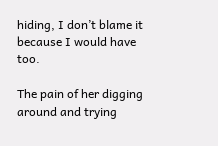hiding, I don’t blame it because I would have too.

The pain of her digging around and trying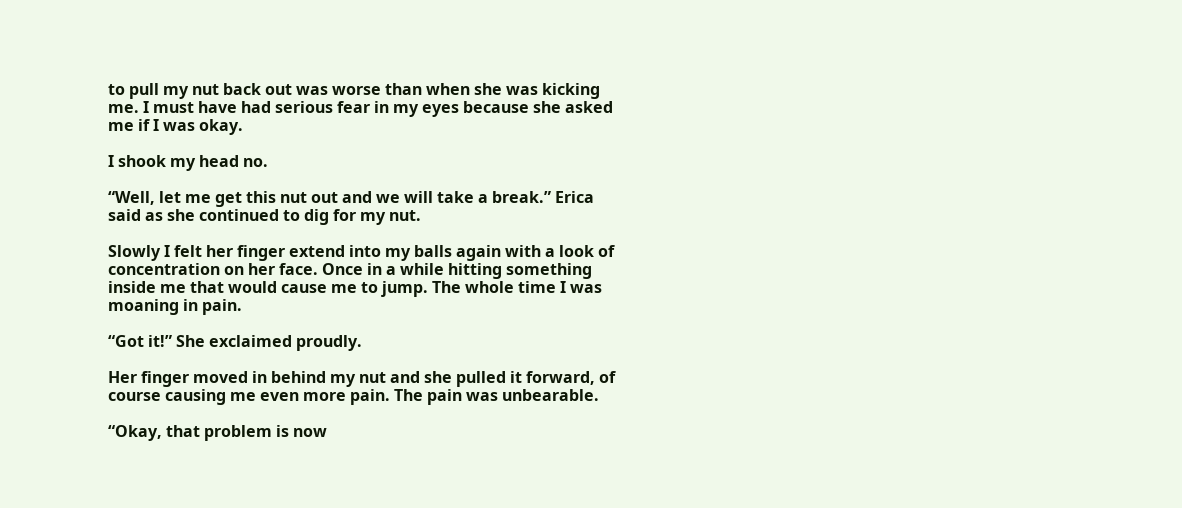to pull my nut back out was worse than when she was kicking me. I must have had serious fear in my eyes because she asked me if I was okay.

I shook my head no.

“Well, let me get this nut out and we will take a break.” Erica said as she continued to dig for my nut.

Slowly I felt her finger extend into my balls again with a look of concentration on her face. Once in a while hitting something inside me that would cause me to jump. The whole time I was moaning in pain.

“Got it!” She exclaimed proudly.

Her finger moved in behind my nut and she pulled it forward, of course causing me even more pain. The pain was unbearable.

“Okay, that problem is now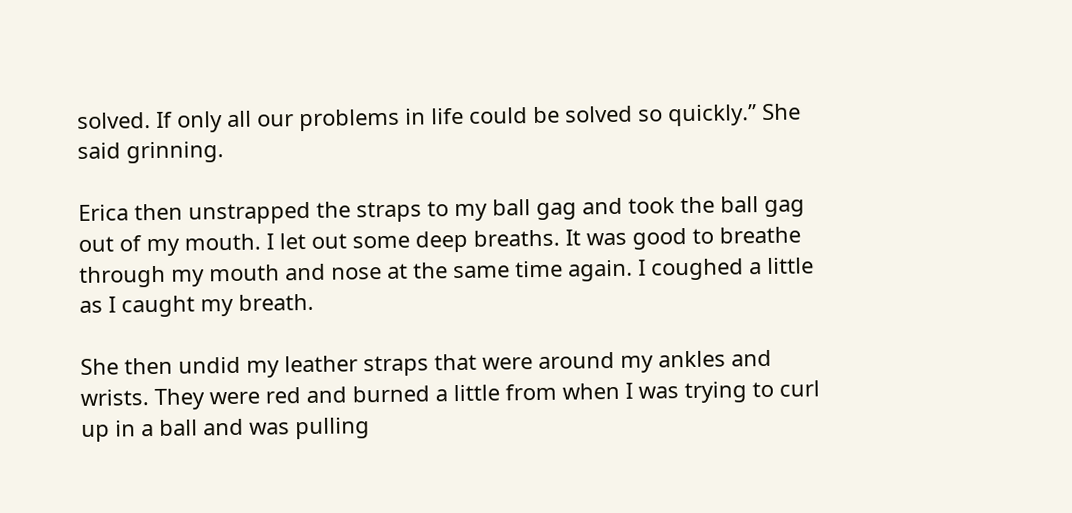solved. If only all our problems in life could be solved so quickly.” She said grinning.

Erica then unstrapped the straps to my ball gag and took the ball gag out of my mouth. I let out some deep breaths. It was good to breathe through my mouth and nose at the same time again. I coughed a little as I caught my breath.

She then undid my leather straps that were around my ankles and wrists. They were red and burned a little from when I was trying to curl up in a ball and was pulling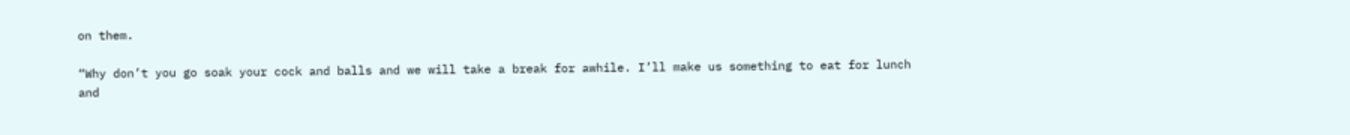on them.

“Why don’t you go soak your cock and balls and we will take a break for awhile. I’ll make us something to eat for lunch and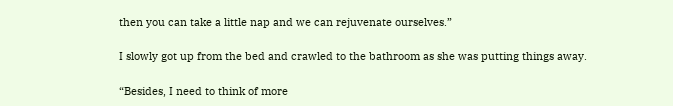then you can take a little nap and we can rejuvenate ourselves.”

I slowly got up from the bed and crawled to the bathroom as she was putting things away.

“Besides, I need to think of more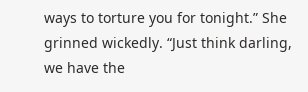ways to torture you for tonight.” She grinned wickedly. “Just think darling, we have the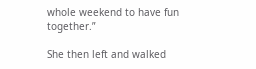whole weekend to have fun together.”

She then left and walked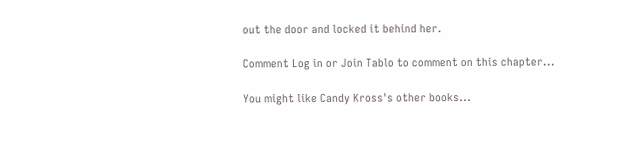out the door and locked it behind her.

Comment Log in or Join Tablo to comment on this chapter...

You might like Candy Kross's other books...